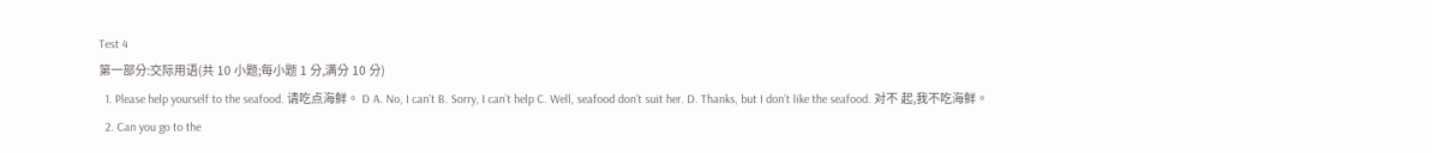Test 4
第一部分:交际用语(共 10 小题;每小题 1 分,满分 10 分)
  1. Please help yourself to the seafood. 请吃点海鲜。 D A. No, I can’t B. Sorry, I can’t help C. Well, seafood don’t suit her. D. Thanks, but I don’t like the seafood. 对不 起,我不吃海鲜。
  2. Can you go to the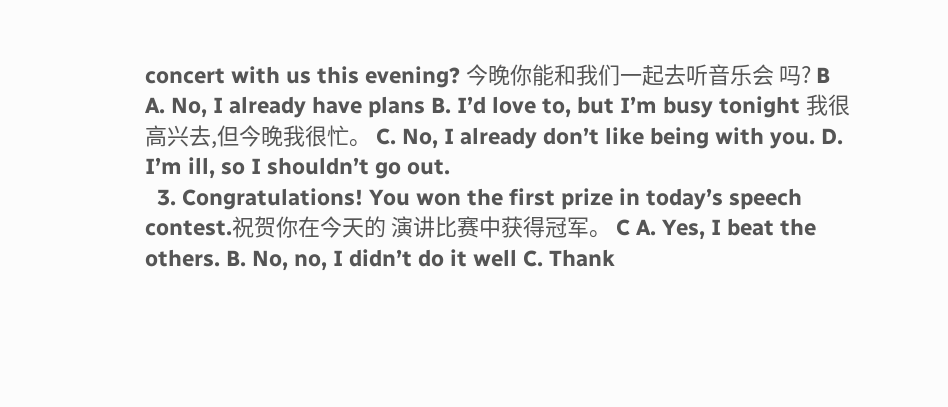concert with us this evening? 今晚你能和我们一起去听音乐会 吗? B A. No, I already have plans B. I’d love to, but I’m busy tonight 我很 高兴去,但今晚我很忙。 C. No, I already don’t like being with you. D. I’m ill, so I shouldn’t go out.
  3. Congratulations! You won the first prize in today’s speech contest.祝贺你在今天的 演讲比赛中获得冠军。 C A. Yes, I beat the others. B. No, no, I didn’t do it well C. Thank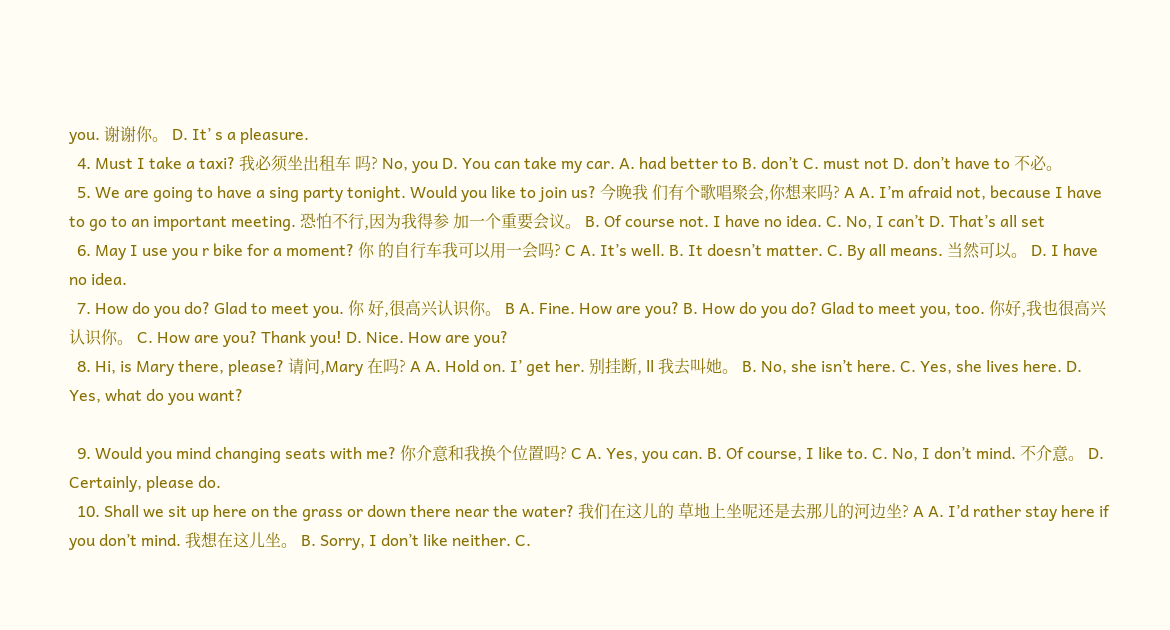you. 谢谢你。 D. It’ s a pleasure.
  4. Must I take a taxi? 我必须坐出租车 吗? No, you D. You can take my car. A. had better to B. don’t C. must not D. don’t have to 不必。
  5. We are going to have a sing party tonight. Would you like to join us? 今晚我 们有个歌唱聚会,你想来吗? A A. I’m afraid not, because I have to go to an important meeting. 恐怕不行,因为我得参 加一个重要会议。 B. Of course not. I have no idea. C. No, I can’t D. That’s all set
  6. May I use you r bike for a moment? 你 的自行车我可以用一会吗? C A. It’s well. B. It doesn’t matter. C. By all means. 当然可以。 D. I have no idea.
  7. How do you do? Glad to meet you. 你 好,很高兴认识你。 B A. Fine. How are you? B. How do you do? Glad to meet you, too. 你好,我也很高兴认识你。 C. How are you? Thank you! D. Nice. How are you?
  8. Hi, is Mary there, please? 请问,Mary 在吗? A A. Hold on. I’ get her. 别挂断, ll 我去叫她。 B. No, she isn’t here. C. Yes, she lives here. D. Yes, what do you want?

  9. Would you mind changing seats with me? 你介意和我换个位置吗? C A. Yes, you can. B. Of course, I like to. C. No, I don’t mind. 不介意。 D. Certainly, please do.
  10. Shall we sit up here on the grass or down there near the water? 我们在这儿的 草地上坐呢还是去那儿的河边坐? A A. I’d rather stay here if you don’t mind. 我想在这儿坐。 B. Sorry, I don’t like neither. C.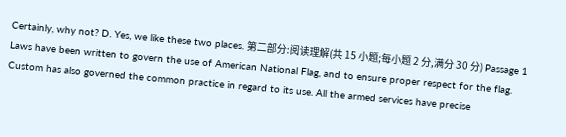Certainly, why not? D. Yes, we like these two places. 第二部分:阅读理解(共 15 小题;每小题 2 分,满分 30 分) Passage 1 Laws have been written to govern the use of American National Flag, and to ensure proper respect for the flag. Custom has also governed the common practice in regard to its use. All the armed services have precise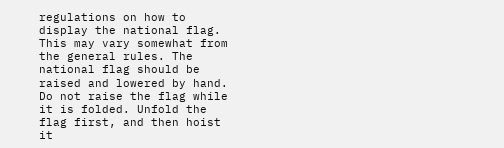regulations on how to display the national flag. This may vary somewhat from the general rules. The national flag should be raised and lowered by hand. Do not raise the flag while it is folded. Unfold the flag first, and then hoist it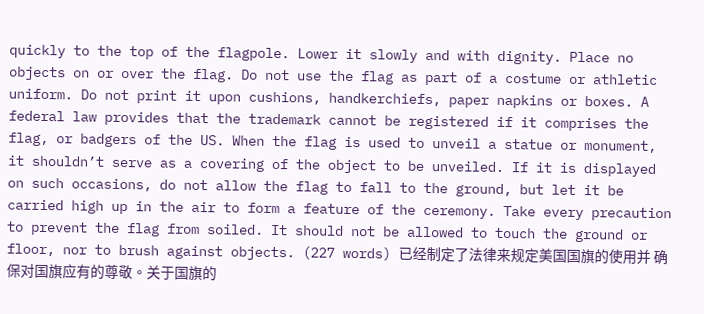quickly to the top of the flagpole. Lower it slowly and with dignity. Place no objects on or over the flag. Do not use the flag as part of a costume or athletic uniform. Do not print it upon cushions, handkerchiefs, paper napkins or boxes. A federal law provides that the trademark cannot be registered if it comprises the flag, or badgers of the US. When the flag is used to unveil a statue or monument, it shouldn’t serve as a covering of the object to be unveiled. If it is displayed on such occasions, do not allow the flag to fall to the ground, but let it be carried high up in the air to form a feature of the ceremony. Take every precaution to prevent the flag from soiled. It should not be allowed to touch the ground or floor, nor to brush against objects. (227 words) 已经制定了法律来规定美国国旗的使用并 确保对国旗应有的尊敬。关于国旗的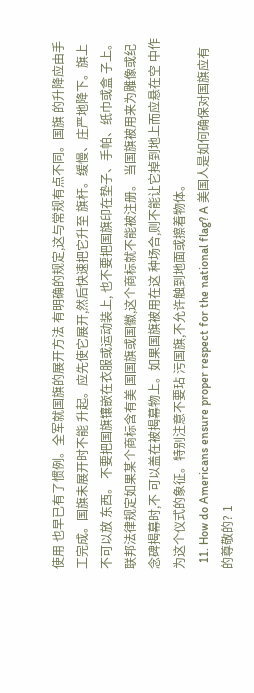使用 也早已有了惯例。全军就国旗的展开方法 有明确的规定,这与常规有点不同。国旗 的升降应由手工完成。国旗未展开时不能 升起。应先使它展开,然后快速把它升至 旗杆。缓慢、庄严地降下。旗上不可以放 东西。 不要把国旗镶嵌在衣服或运动装上, 也不要把国旗印在垫子、手帕、纸巾或盒 子上。联邦法律规定如果某个商标含有美 国国旗或国徽,这个商标就不能被注册。 当国旗被用来为雕像或纪念碑揭幕时,不 可以盖在被揭幕物上。如果国旗被用在这 种场合,则不能让它掉到地上而应悬在空 中作为这个仪式的象征。特别注意不要玷 污国旗,不允许触到地面或擦着物体。
  11. How do Americans ensure proper respect for the national flag? A 美国人是如何确保对国旗应有的尊敬的? 1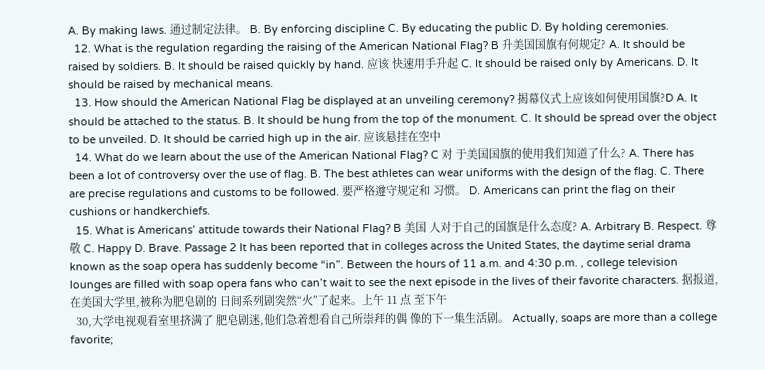A. By making laws. 通过制定法律。 B. By enforcing discipline C. By educating the public D. By holding ceremonies.
  12. What is the regulation regarding the raising of the American National Flag? B 升美国国旗有何规定? A. It should be raised by soldiers. B. It should be raised quickly by hand. 应该 快速用手升起 C. It should be raised only by Americans. D. It should be raised by mechanical means.
  13. How should the American National Flag be displayed at an unveiling ceremony? 揭幕仪式上应该如何使用国旗?D A. It should be attached to the status. B. It should be hung from the top of the monument. C. It should be spread over the object to be unveiled. D. It should be carried high up in the air. 应该悬挂在空中
  14. What do we learn about the use of the American National Flag? C 对 于美国国旗的使用我们知道了什么? A. There has been a lot of controversy over the use of flag. B. The best athletes can wear uniforms with the design of the flag. C. There are precise regulations and customs to be followed. 要严格遵守规定和 习惯。 D. Americans can print the flag on their cushions or handkerchiefs.
  15. What is Americans’ attitude towards their National Flag? B 美国 人对于自己的国旗是什么态度? A. Arbitrary B. Respect. 尊 敬 C. Happy D. Brave. Passage 2 It has been reported that in colleges across the United States, the daytime serial drama known as the soap opera has suddenly become “in”. Between the hours of 11 a.m. and 4:30 p.m. , college television lounges are filled with soap opera fans who can’t wait to see the next episode in the lives of their favorite characters. 据报道,在美国大学里,被称为肥皂剧的 日间系列剧突然“火”了起来。上午 11 点 至下午
  30,大学电视观看室里挤满了 肥皂剧迷,他们急着想看自己所崇拜的偶 像的下一集生活剧。 Actually, soaps are more than a college favorite;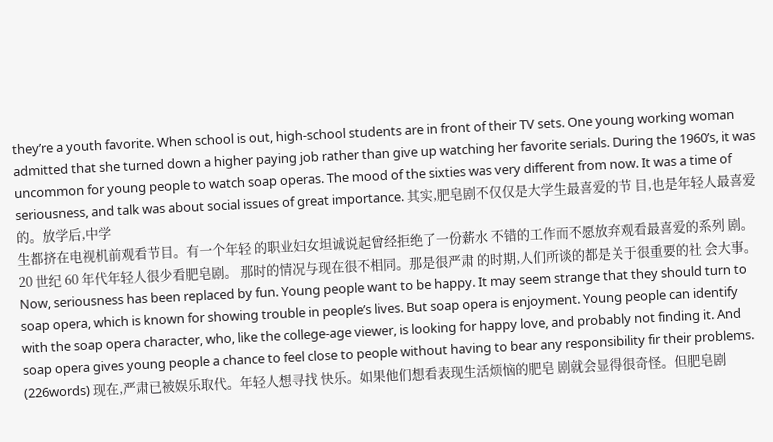they’re a youth favorite. When school is out, high-school students are in front of their TV sets. One young working woman admitted that she turned down a higher paying job rather than give up watching her favorite serials. During the 1960’s, it was uncommon for young people to watch soap operas. The mood of the sixties was very different from now. It was a time of seriousness, and talk was about social issues of great importance. 其实,肥皂剧不仅仅是大学生最喜爱的节 目,也是年轻人最喜爱的。放学后,中学
生都挤在电视机前观看节目。有一个年轻 的职业妇女坦诚说起曾经拒绝了一份薪水 不错的工作而不愿放弃观看最喜爱的系列 剧。20 世纪 60 年代年轻人很少看肥皂剧。 那时的情况与现在很不相同。那是很严肃 的时期,人们所谈的都是关于很重要的社 会大事。 Now, seriousness has been replaced by fun. Young people want to be happy. It may seem strange that they should turn to soap opera, which is known for showing trouble in people’s lives. But soap opera is enjoyment. Young people can identify with the soap opera character, who, like the college-age viewer, is looking for happy love, and probably not finding it. And soap opera gives young people a chance to feel close to people without having to bear any responsibility fir their problems. (226words) 现在,严肃已被娱乐取代。年轻人想寻找 快乐。如果他们想看表现生活烦恼的肥皂 剧就会显得很奇怪。但肥皂剧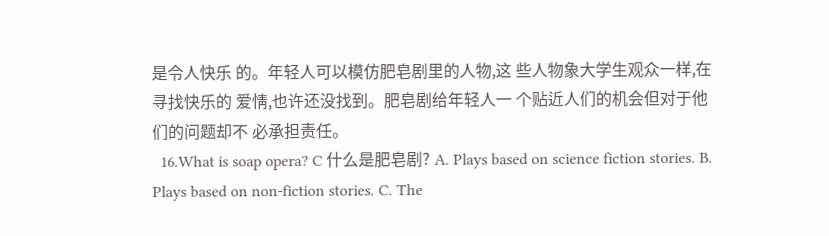是令人快乐 的。年轻人可以模仿肥皂剧里的人物,这 些人物象大学生观众一样,在寻找快乐的 爱情,也许还没找到。肥皂剧给年轻人一 个贴近人们的机会但对于他们的问题却不 必承担责任。
  16.What is soap opera? C 什么是肥皂剧? A. Plays based on science fiction stories. B. Plays based on non-fiction stories. C. The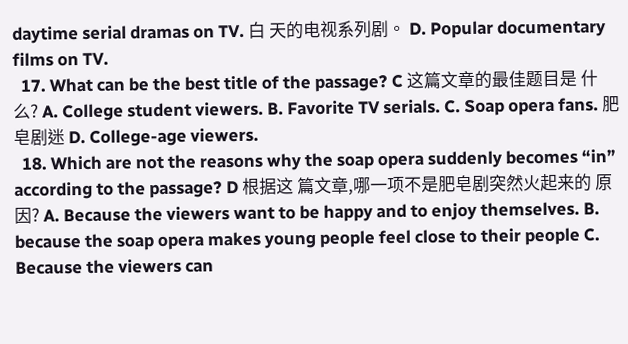daytime serial dramas on TV. 白 天的电视系列剧。 D. Popular documentary films on TV.
  17. What can be the best title of the passage? C 这篇文章的最佳题目是 什么? A. College student viewers. B. Favorite TV serials. C. Soap opera fans. 肥皂剧迷 D. College-age viewers.
  18. Which are not the reasons why the soap opera suddenly becomes “in” according to the passage? D 根据这 篇文章,哪一项不是肥皂剧突然火起来的 原因? A. Because the viewers want to be happy and to enjoy themselves. B. because the soap opera makes young people feel close to their people C. Because the viewers can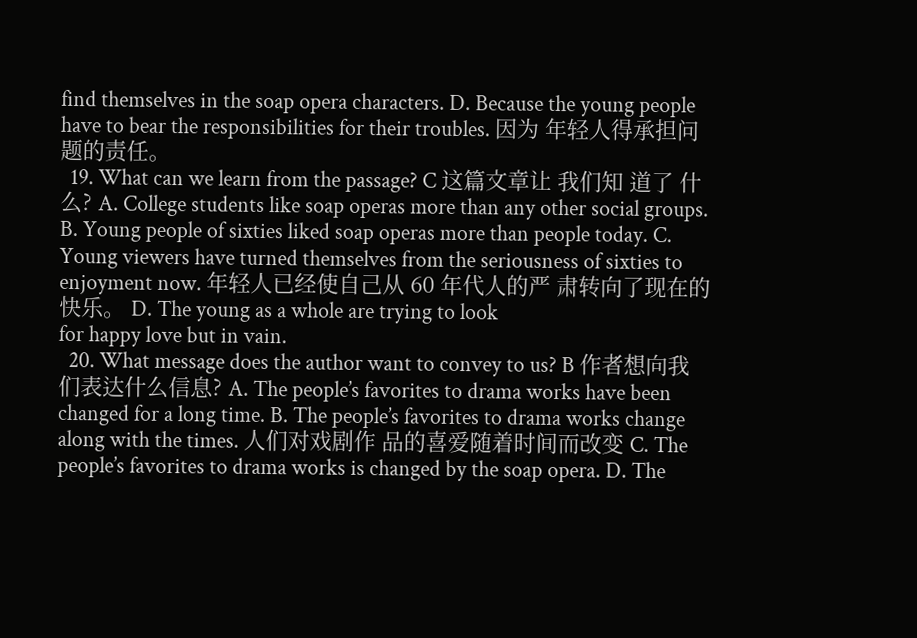find themselves in the soap opera characters. D. Because the young people have to bear the responsibilities for their troubles. 因为 年轻人得承担问题的责任。
  19. What can we learn from the passage? C 这篇文章让 我们知 道了 什么? A. College students like soap operas more than any other social groups. B. Young people of sixties liked soap operas more than people today. C. Young viewers have turned themselves from the seriousness of sixties to enjoyment now. 年轻人已经使自己从 60 年代人的严 肃转向了现在的快乐。 D. The young as a whole are trying to look
for happy love but in vain.
  20. What message does the author want to convey to us? B 作者想向我 们表达什么信息? A. The people’s favorites to drama works have been changed for a long time. B. The people’s favorites to drama works change along with the times. 人们对戏剧作 品的喜爱随着时间而改变 C. The people’s favorites to drama works is changed by the soap opera. D. The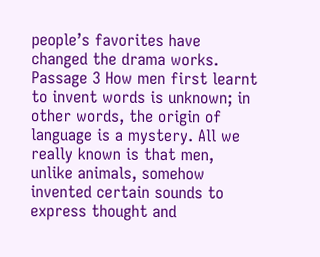people’s favorites have changed the drama works. Passage 3 How men first learnt to invent words is unknown; in other words, the origin of language is a mystery. All we really known is that men, unlike animals, somehow invented certain sounds to express thought and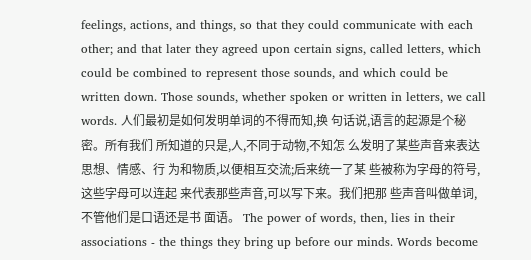feelings, actions, and things, so that they could communicate with each other; and that later they agreed upon certain signs, called letters, which could be combined to represent those sounds, and which could be written down. Those sounds, whether spoken or written in letters, we call words. 人们最初是如何发明单词的不得而知,换 句话说,语言的起源是个秘密。所有我们 所知道的只是,人,不同于动物,不知怎 么发明了某些声音来表达思想、情感、行 为和物质,以便相互交流;后来统一了某 些被称为字母的符号,这些字母可以连起 来代表那些声音,可以写下来。我们把那 些声音叫做单词,不管他们是口语还是书 面语。 The power of words, then, lies in their associations - the things they bring up before our minds. Words become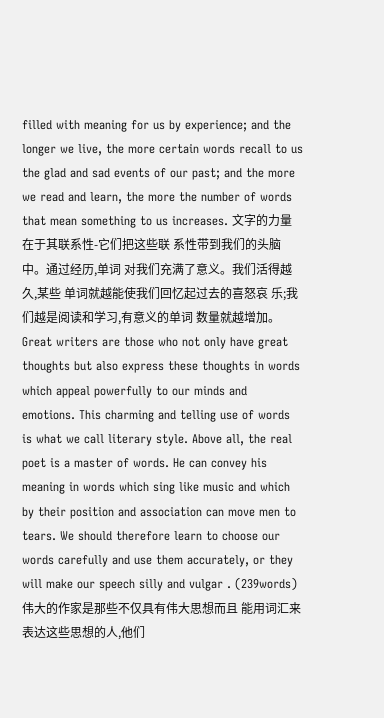filled with meaning for us by experience; and the longer we live, the more certain words recall to us the glad and sad events of our past; and the more we read and learn, the more the number of words that mean something to us increases. 文字的力量在于其联系性-它们把这些联 系性带到我们的头脑中。通过经历,单词 对我们充满了意义。我们活得越久,某些 单词就越能使我们回忆起过去的喜怒哀 乐;我们越是阅读和学习,有意义的单词 数量就越增加。 Great writers are those who not only have great thoughts but also express these thoughts in words which appeal powerfully to our minds and emotions. This charming and telling use of words is what we call literary style. Above all, the real poet is a master of words. He can convey his meaning in words which sing like music and which by their position and association can move men to tears. We should therefore learn to choose our words carefully and use them accurately, or they will make our speech silly and vulgar . (239words) 伟大的作家是那些不仅具有伟大思想而且 能用词汇来表达这些思想的人,他们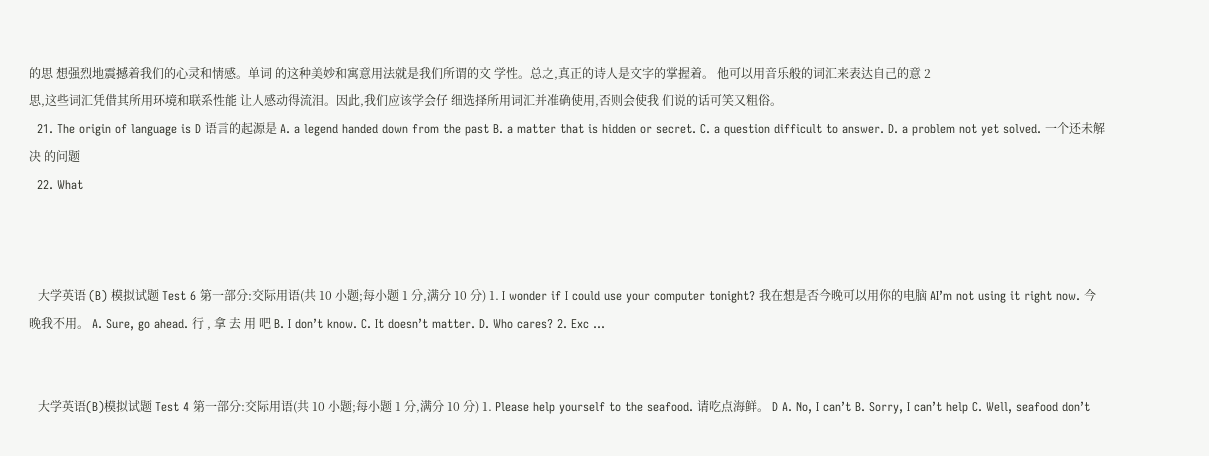的思 想强烈地震撼着我们的心灵和情感。单词 的这种美妙和寓意用法就是我们所谓的文 学性。总之,真正的诗人是文字的掌握着。 他可以用音乐般的词汇来表达自己的意 2
思,这些词汇凭借其所用环境和联系性能 让人感动得流泪。因此,我们应该学会仔 细选择所用词汇并准确使用,否则会使我 们说的话可笑又粗俗。
  21. The origin of language is D 语言的起源是 A. a legend handed down from the past B. a matter that is hidden or secret. C. a question difficult to answer. D. a problem not yet solved. 一个还未解决 的问题
  22. What



   大学英语 (B) 模拟试题 Test 6 第一部分:交际用语(共 10 小题;每小题 1 分,满分 10 分) 1. I wonder if I could use your computer tonight? 我在想是否今晚可以用你的电脑 AI’m not using it right now. 今 晚我不用。 A. Sure, go ahead. 行 , 拿 去 用 吧 B. I don’t know. C. It doesn’t matter. D. Who cares? 2. Exc ...


   大学英语(B)模拟试题 Test 4 第一部分:交际用语(共 10 小题;每小题 1 分,满分 10 分) 1. Please help yourself to the seafood. 请吃点海鲜。 D A. No, I can’t B. Sorry, I can’t help C. Well, seafood don’t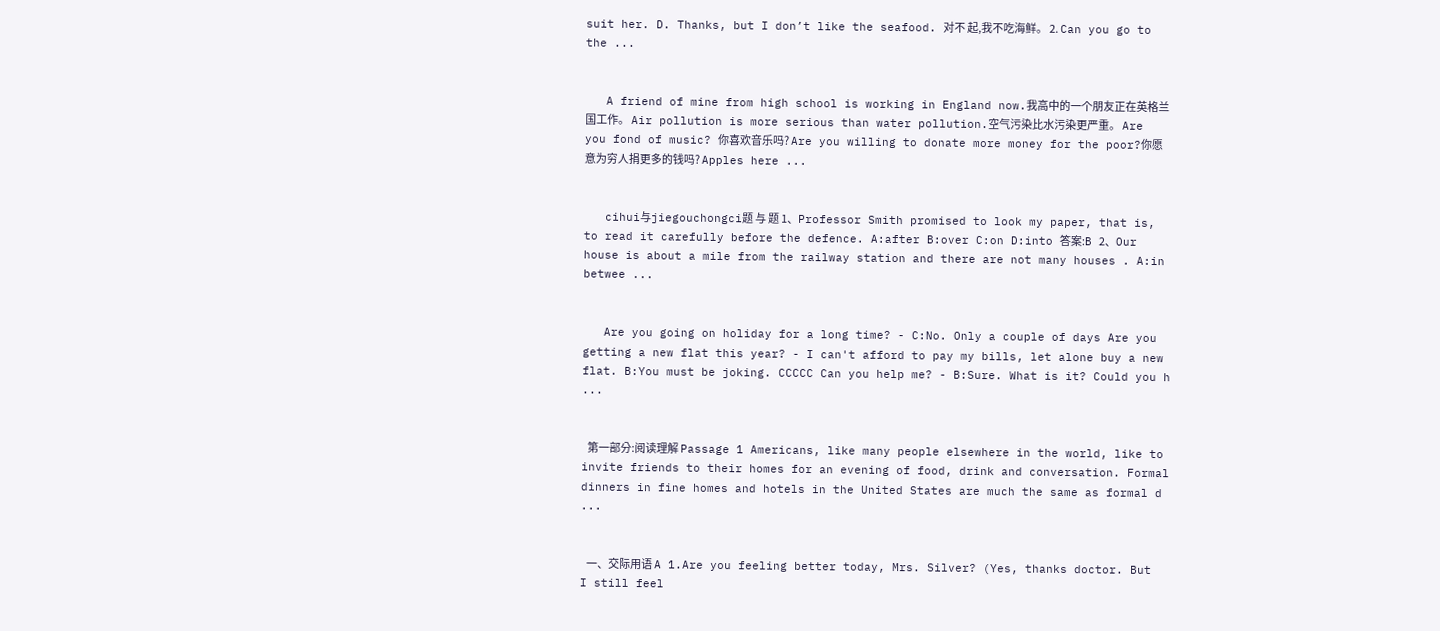suit her. D. Thanks, but I don’t like the seafood. 对不 起,我不吃海鲜。 2. Can you go to the ...


   A friend of mine from high school is working in England now.我高中的一个朋友正在英格兰国工作。 Air pollution is more serious than water pollution.空气污染比水污染更严重。 Are you fond of music? 你喜欢音乐吗? Are you willing to donate more money for the poor?你愿意为穷人捐更多的钱吗? Apples here ...


   cihui与jiegouchongci题 与 题 1、Professor Smith promised to look my paper, that is, to read it carefully before the defence. A:after B:over C:on D:into 答案:B 2、Our house is about a mile from the railway station and there are not many houses . A:in betwee ...


   Are you going on holiday for a long time? - C:No. Only a couple of days Are you getting a new flat this year? - I can't afford to pay my bills, let alone buy a new flat. B:You must be joking. CCCCC Can you help me? - B:Sure. What is it? Could you h ...


   第一部分:阅读理解 Passage 1 Americans, like many people elsewhere in the world, like to invite friends to their homes for an evening of food, drink and conversation. Formal dinners in fine homes and hotels in the United States are much the same as formal d ...


   一、交际用语 A 1.Are you feeling better today, Mrs. Silver? (Yes, thanks doctor. But I still feel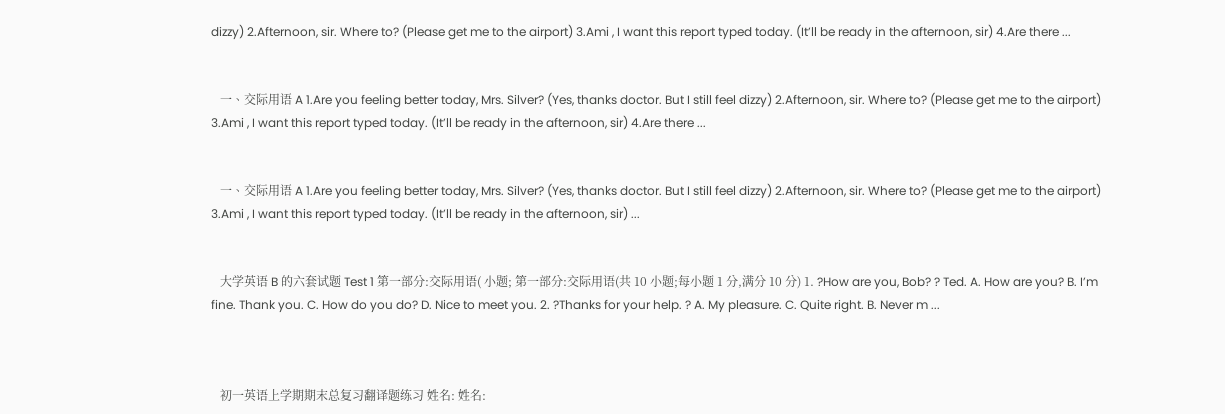dizzy) 2.Afternoon, sir. Where to? (Please get me to the airport) 3.Ami , I want this report typed today. (It’ll be ready in the afternoon, sir) 4.Are there ...


   一、交际用语 A 1.Are you feeling better today, Mrs. Silver? (Yes, thanks doctor. But I still feel dizzy) 2.Afternoon, sir. Where to? (Please get me to the airport) 3.Ami , I want this report typed today. (It’ll be ready in the afternoon, sir) 4.Are there ...


   一、交际用语 A 1.Are you feeling better today, Mrs. Silver? (Yes, thanks doctor. But I still feel dizzy) 2.Afternoon, sir. Where to? (Please get me to the airport) 3.Ami , I want this report typed today. (It’ll be ready in the afternoon, sir) ...


   大学英语 B 的六套试题 Test 1 第一部分:交际用语( 小题; 第一部分:交际用语(共 10 小题;每小题 1 分,满分 10 分) 1. ?How are you, Bob? ? Ted. A. How are you? B. I’m fine. Thank you. C. How do you do? D. Nice to meet you. 2. ?Thanks for your help. ? A. My pleasure. C. Quite right. B. Never m ...



   初一英语上学期期末总复习翻译题练习 姓名: 姓名: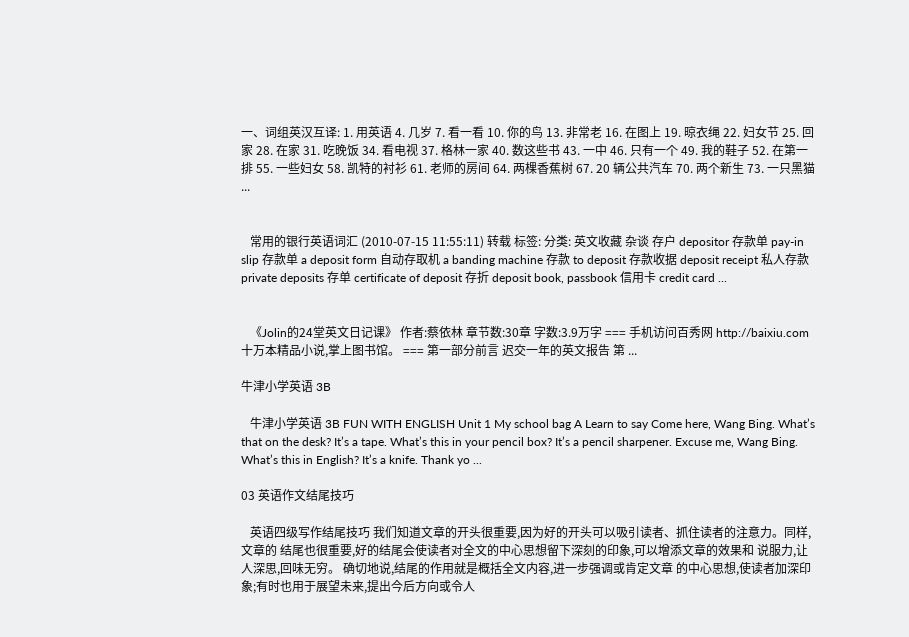一、词组英汉互译: 1. 用英语 4. 几岁 7. 看一看 10. 你的鸟 13. 非常老 16. 在图上 19. 晾衣绳 22. 妇女节 25. 回家 28. 在家 31. 吃晚饭 34. 看电视 37. 格林一家 40. 数这些书 43. 一中 46. 只有一个 49. 我的鞋子 52. 在第一排 55. 一些妇女 58. 凯特的衬衫 61. 老师的房间 64. 两棵香蕉树 67. 20 辆公共汽车 70. 两个新生 73. 一只黑猫 ...


   常用的银行英语词汇 (2010-07-15 11:55:11) 转载 标签: 分类: 英文收藏 杂谈 存户 depositor 存款单 pay-in slip 存款单 a deposit form 自动存取机 a banding machine 存款 to deposit 存款收据 deposit receipt 私人存款 private deposits 存单 certificate of deposit 存折 deposit book, passbook 信用卡 credit card ...


   《Jolin的24堂英文日记课》 作者:蔡依林 章节数:30章 字数:3.9万字 === 手机访问百秀网 http://baixiu.com 十万本精品小说,掌上图书馆。 === 第一部分前言 迟交一年的英文报告 第 ...

牛津小学英语 3B

   牛津小学英语 3B FUN WITH ENGLISH Unit 1 My school bag A Learn to say Come here, Wang Bing. What’s that on the desk? It’s a tape. What’s this in your pencil box? It’s a pencil sharpener. Excuse me, Wang Bing. What’s this in English? It’s a knife. Thank yo ...

03 英语作文结尾技巧

   英语四级写作结尾技巧 我们知道文章的开头很重要,因为好的开头可以吸引读者、抓住读者的注意力。同样,文章的 结尾也很重要,好的结尾会使读者对全文的中心思想留下深刻的印象,可以增添文章的效果和 说服力,让人深思,回味无穷。 确切地说,结尾的作用就是概括全文内容,进一步强调或肯定文章 的中心思想,使读者加深印象;有时也用于展望未来,提出今后方向或令人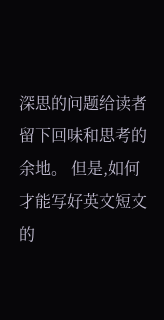深思的问题给读者 留下回味和思考的余地。 但是,如何才能写好英文短文的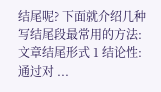结尾呢? 下面就介绍几种写结尾段最常用的方法: 文章结尾形式 1 结论性:通过对 ...